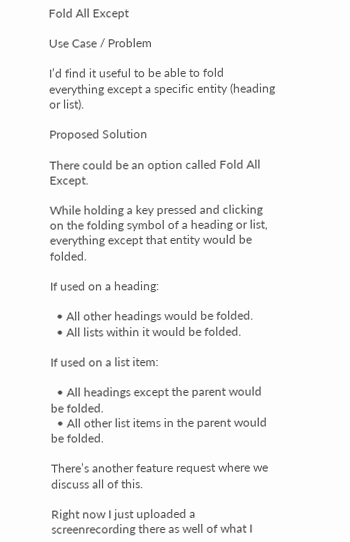Fold All Except

Use Case / Problem

I’d find it useful to be able to fold everything except a specific entity (heading or list).

Proposed Solution

There could be an option called Fold All Except.

While holding a key pressed and clicking on the folding symbol of a heading or list, everything except that entity would be folded.

If used on a heading:

  • All other headings would be folded.
  • All lists within it would be folded.

If used on a list item:

  • All headings except the parent would be folded.
  • All other list items in the parent would be folded.

There’s another feature request where we discuss all of this.

Right now I just uploaded a screenrecording there as well of what I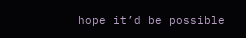hope it’d be possible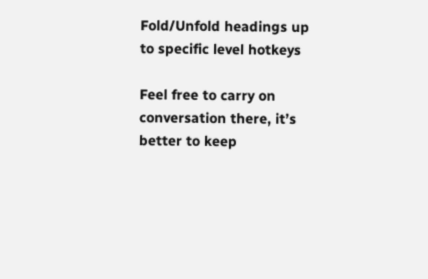Fold/Unfold headings up to specific level hotkeys

Feel free to carry on conversation there, it’s better to keep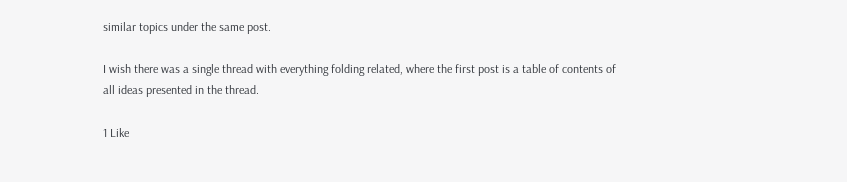similar topics under the same post.

I wish there was a single thread with everything folding related, where the first post is a table of contents of all ideas presented in the thread.

1 Like